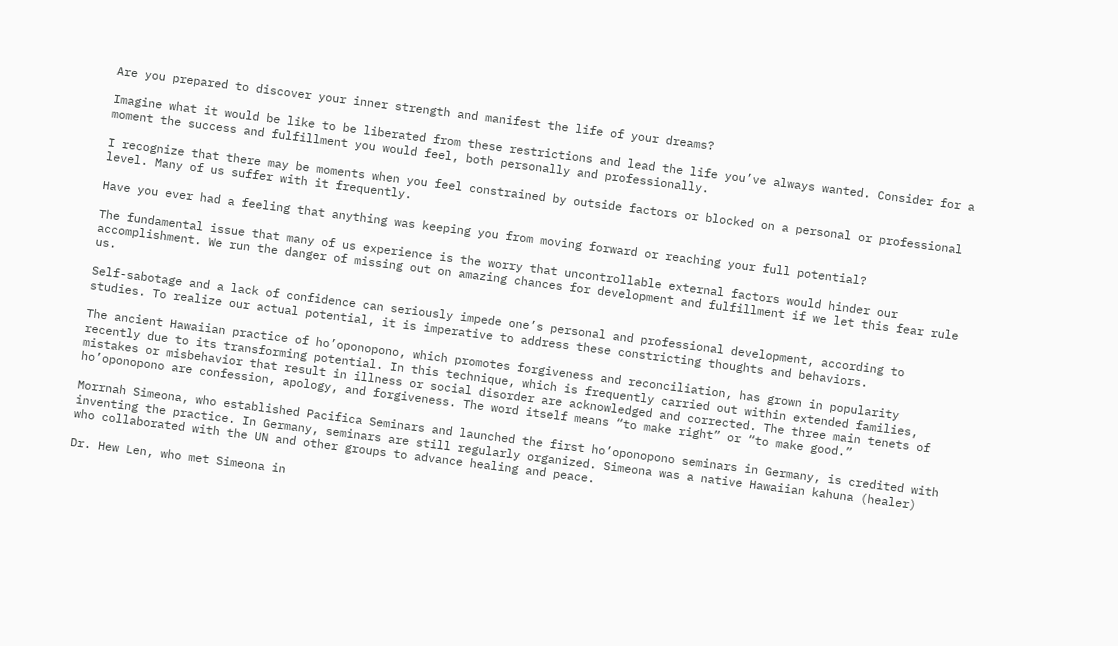Are you prepared to discover your inner strength and manifest the life of your dreams?

Imagine what it would be like to be liberated from these restrictions and lead the life you’ve always wanted. Consider for a moment the success and fulfillment you would feel, both personally and professionally.

I recognize that there may be moments when you feel constrained by outside factors or blocked on a personal or professional level. Many of us suffer with it frequently.

Have you ever had a feeling that anything was keeping you from moving forward or reaching your full potential?

The fundamental issue that many of us experience is the worry that uncontrollable external factors would hinder our accomplishment. We run the danger of missing out on amazing chances for development and fulfillment if we let this fear rule us.

Self-sabotage and a lack of confidence can seriously impede one’s personal and professional development, according to studies. To realize our actual potential, it is imperative to address these constricting thoughts and behaviors.

The ancient Hawaiian practice of ho’oponopono, which promotes forgiveness and reconciliation, has grown in popularity recently due to its transforming potential. In this technique, which is frequently carried out within extended families, mistakes or misbehavior that result in illness or social disorder are acknowledged and corrected. The three main tenets of ho’oponopono are confession, apology, and forgiveness. The word itself means “to make right” or “to make good.”

Morrnah Simeona, who established Pacifica Seminars and launched the first ho’oponopono seminars in Germany, is credited with inventing the practice. In Germany, seminars are still regularly organized. Simeona was a native Hawaiian kahuna (healer) who collaborated with the UN and other groups to advance healing and peace.

Dr. Hew Len, who met Simeona in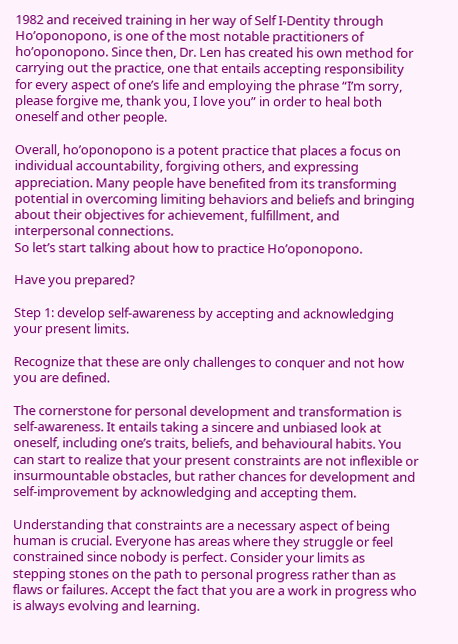1982 and received training in her way of Self I-Dentity through Ho’oponopono, is one of the most notable practitioners of ho’oponopono. Since then, Dr. Len has created his own method for carrying out the practice, one that entails accepting responsibility for every aspect of one’s life and employing the phrase “I’m sorry, please forgive me, thank you, I love you” in order to heal both oneself and other people.

Overall, ho’oponopono is a potent practice that places a focus on individual accountability, forgiving others, and expressing appreciation. Many people have benefited from its transforming potential in overcoming limiting behaviors and beliefs and bringing about their objectives for achievement, fulfillment, and interpersonal connections.
So let’s start talking about how to practice Ho’oponopono.

Have you prepared?

Step 1: develop self-awareness by accepting and acknowledging your present limits.

Recognize that these are only challenges to conquer and not how you are defined.

The cornerstone for personal development and transformation is self-awareness. It entails taking a sincere and unbiased look at oneself, including one’s traits, beliefs, and behavioural habits. You can start to realize that your present constraints are not inflexible or insurmountable obstacles, but rather chances for development and self-improvement by acknowledging and accepting them.

Understanding that constraints are a necessary aspect of being human is crucial. Everyone has areas where they struggle or feel constrained since nobody is perfect. Consider your limits as stepping stones on the path to personal progress rather than as flaws or failures. Accept the fact that you are a work in progress who is always evolving and learning.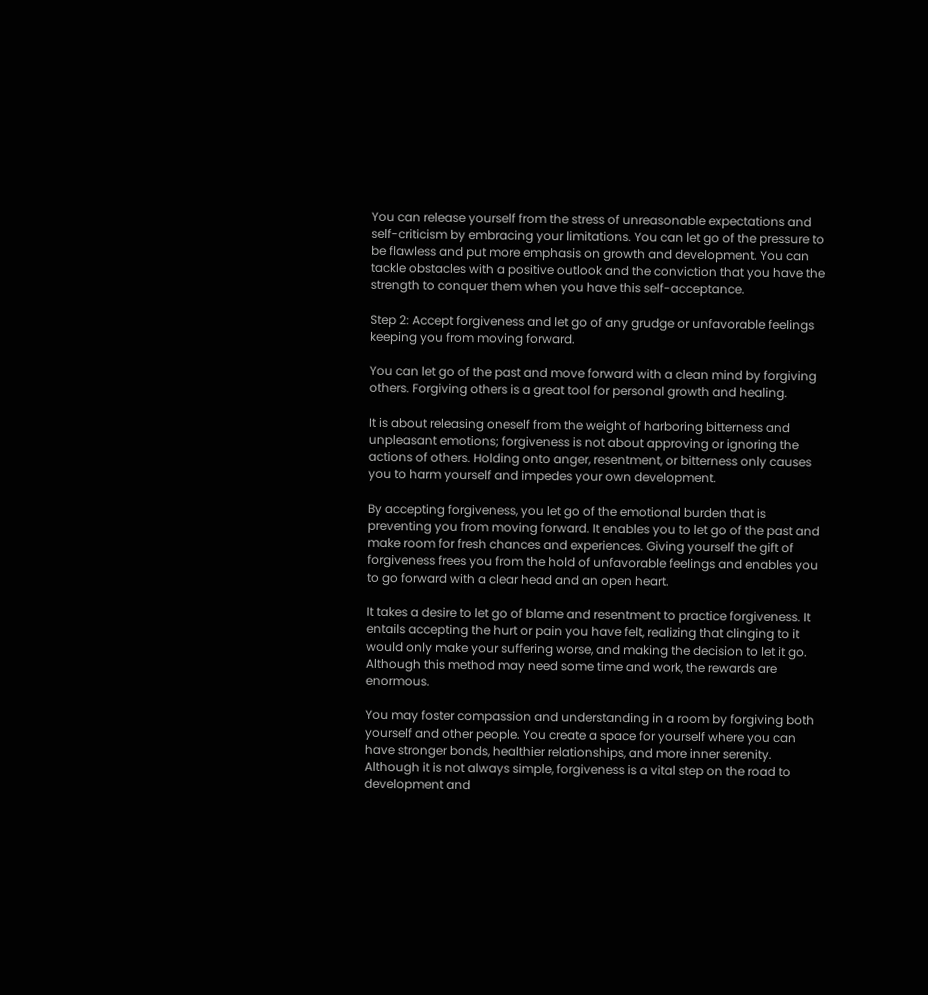You can release yourself from the stress of unreasonable expectations and self-criticism by embracing your limitations. You can let go of the pressure to be flawless and put more emphasis on growth and development. You can tackle obstacles with a positive outlook and the conviction that you have the strength to conquer them when you have this self-acceptance.

Step 2: Accept forgiveness and let go of any grudge or unfavorable feelings keeping you from moving forward.

You can let go of the past and move forward with a clean mind by forgiving others. Forgiving others is a great tool for personal growth and healing.

It is about releasing oneself from the weight of harboring bitterness and unpleasant emotions; forgiveness is not about approving or ignoring the actions of others. Holding onto anger, resentment, or bitterness only causes you to harm yourself and impedes your own development.

By accepting forgiveness, you let go of the emotional burden that is preventing you from moving forward. It enables you to let go of the past and make room for fresh chances and experiences. Giving yourself the gift of forgiveness frees you from the hold of unfavorable feelings and enables you to go forward with a clear head and an open heart.

It takes a desire to let go of blame and resentment to practice forgiveness. It entails accepting the hurt or pain you have felt, realizing that clinging to it would only make your suffering worse, and making the decision to let it go. Although this method may need some time and work, the rewards are enormous.

You may foster compassion and understanding in a room by forgiving both yourself and other people. You create a space for yourself where you can have stronger bonds, healthier relationships, and more inner serenity. Although it is not always simple, forgiveness is a vital step on the road to development and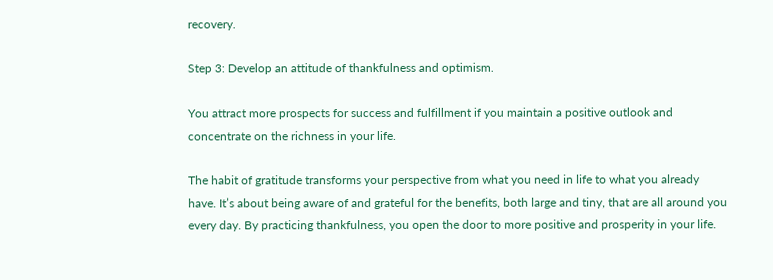recovery.

Step 3: Develop an attitude of thankfulness and optimism.

You attract more prospects for success and fulfillment if you maintain a positive outlook and concentrate on the richness in your life.

The habit of gratitude transforms your perspective from what you need in life to what you already have. It’s about being aware of and grateful for the benefits, both large and tiny, that are all around you every day. By practicing thankfulness, you open the door to more positive and prosperity in your life.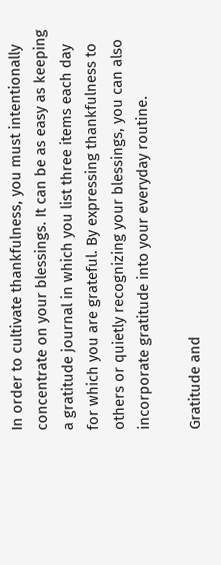In order to cultivate thankfulness, you must intentionally concentrate on your blessings. It can be as easy as keeping a gratitude journal in which you list three items each day for which you are grateful. By expressing thankfulness to others or quietly recognizing your blessings, you can also incorporate gratitude into your everyday routine.

Gratitude and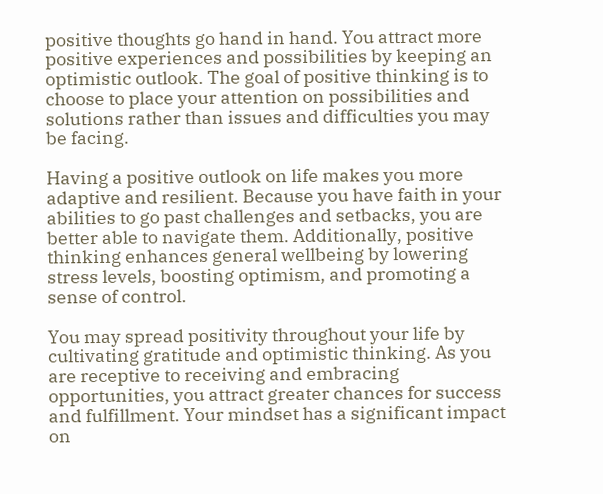positive thoughts go hand in hand. You attract more positive experiences and possibilities by keeping an optimistic outlook. The goal of positive thinking is to choose to place your attention on possibilities and solutions rather than issues and difficulties you may be facing.

Having a positive outlook on life makes you more adaptive and resilient. Because you have faith in your abilities to go past challenges and setbacks, you are better able to navigate them. Additionally, positive thinking enhances general wellbeing by lowering stress levels, boosting optimism, and promoting a sense of control.

You may spread positivity throughout your life by cultivating gratitude and optimistic thinking. As you are receptive to receiving and embracing opportunities, you attract greater chances for success and fulfillment. Your mindset has a significant impact on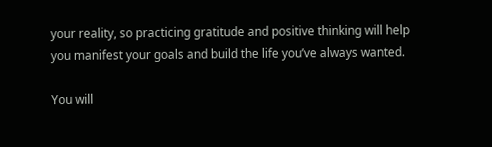your reality, so practicing gratitude and positive thinking will help you manifest your goals and build the life you’ve always wanted.

You will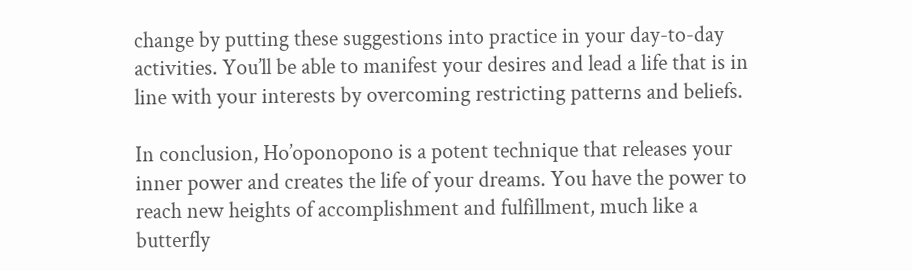change by putting these suggestions into practice in your day-to-day activities. You’ll be able to manifest your desires and lead a life that is in line with your interests by overcoming restricting patterns and beliefs.

In conclusion, Ho’oponopono is a potent technique that releases your inner power and creates the life of your dreams. You have the power to reach new heights of accomplishment and fulfillment, much like a butterfly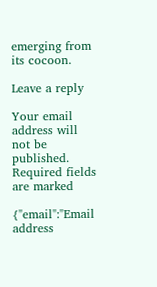emerging from its cocoon.

Leave a reply

Your email address will not be published. Required fields are marked

{"email":"Email address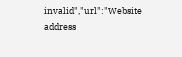invalid","url":"Website address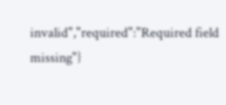invalid","required":"Required field missing"}